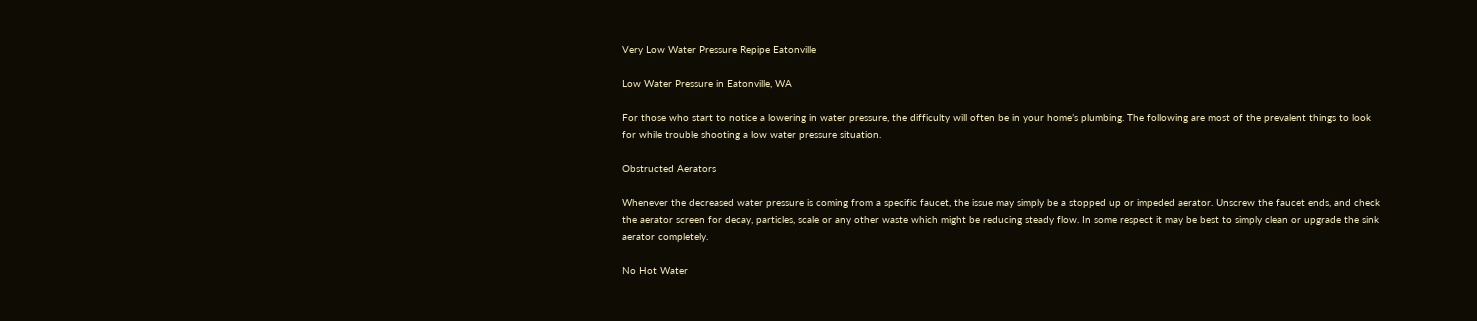Very Low Water Pressure Repipe Eatonville

Low Water Pressure in Eatonville, WA

For those who start to notice a lowering in water pressure, the difficulty will often be in your home’s plumbing. The following are most of the prevalent things to look for while trouble shooting a low water pressure situation.

Obstructed Aerators

Whenever the decreased water pressure is coming from a specific faucet, the issue may simply be a stopped up or impeded aerator. Unscrew the faucet ends, and check the aerator screen for decay, particles, scale or any other waste which might be reducing steady flow. In some respect it may be best to simply clean or upgrade the sink aerator completely.

No Hot Water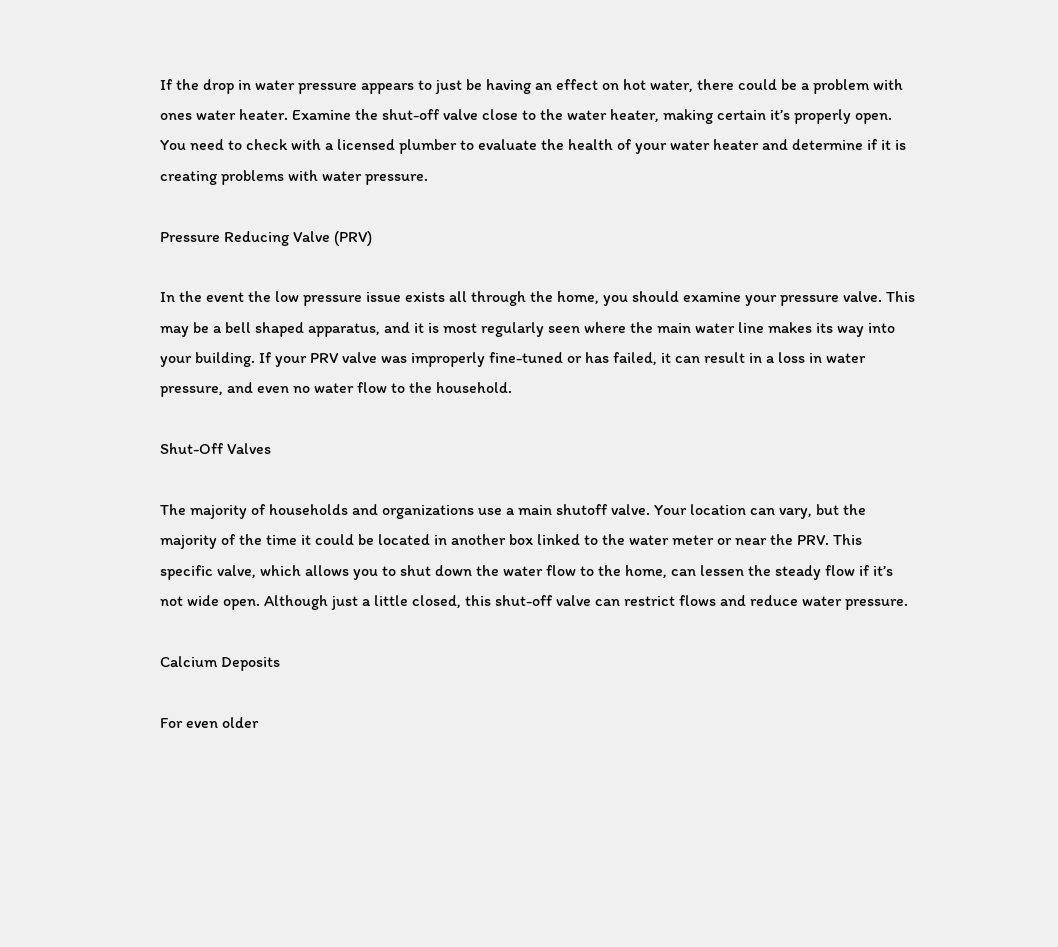If the drop in water pressure appears to just be having an effect on hot water, there could be a problem with ones water heater. Examine the shut-off valve close to the water heater, making certain it’s properly open. You need to check with a licensed plumber to evaluate the health of your water heater and determine if it is creating problems with water pressure.

Pressure Reducing Valve (PRV)

In the event the low pressure issue exists all through the home, you should examine your pressure valve. This may be a bell shaped apparatus, and it is most regularly seen where the main water line makes its way into your building. If your PRV valve was improperly fine-tuned or has failed, it can result in a loss in water pressure, and even no water flow to the household.

Shut-Off Valves

The majority of households and organizations use a main shutoff valve. Your location can vary, but the majority of the time it could be located in another box linked to the water meter or near the PRV. This specific valve, which allows you to shut down the water flow to the home, can lessen the steady flow if it’s not wide open. Although just a little closed, this shut-off valve can restrict flows and reduce water pressure.

Calcium Deposits

For even older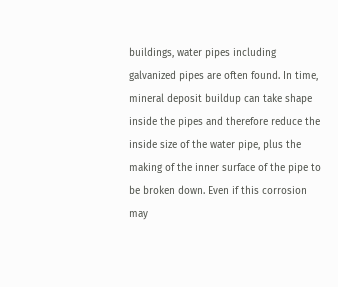buildings, water pipes including galvanized pipes are often found. In time, mineral deposit buildup can take shape inside the pipes and therefore reduce the inside size of the water pipe, plus the making of the inner surface of the pipe to be broken down. Even if this corrosion may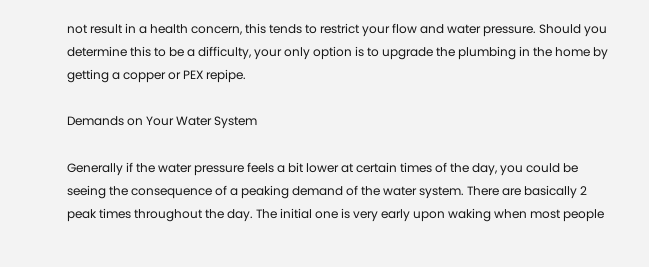not result in a health concern, this tends to restrict your flow and water pressure. Should you determine this to be a difficulty, your only option is to upgrade the plumbing in the home by getting a copper or PEX repipe.

Demands on Your Water System

Generally if the water pressure feels a bit lower at certain times of the day, you could be seeing the consequence of a peaking demand of the water system. There are basically 2 peak times throughout the day. The initial one is very early upon waking when most people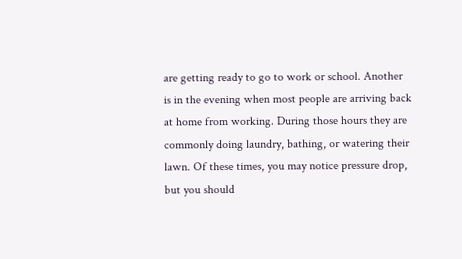are getting ready to go to work or school. Another is in the evening when most people are arriving back at home from working. During those hours they are commonly doing laundry, bathing, or watering their lawn. Of these times, you may notice pressure drop, but you should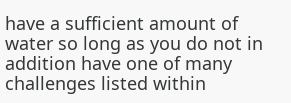have a sufficient amount of water so long as you do not in addition have one of many challenges listed within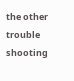the other trouble shooting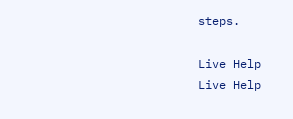steps.

Live Help
Live Help